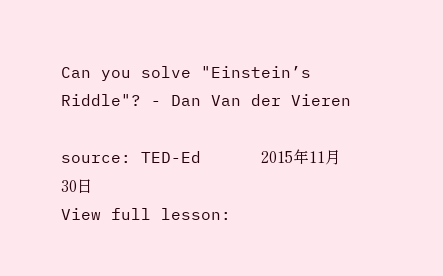Can you solve "Einstein’s Riddle"? - Dan Van der Vieren

source: TED-Ed      2015年11月30日
View full lesson: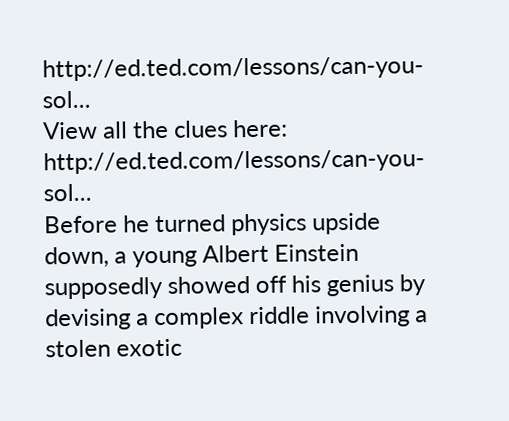http://ed.ted.com/lessons/can-you-sol...
View all the clues here: http://ed.ted.com/lessons/can-you-sol...
Before he turned physics upside down, a young Albert Einstein supposedly showed off his genius by devising a complex riddle involving a stolen exotic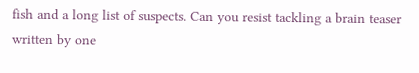fish and a long list of suspects. Can you resist tackling a brain teaser written by one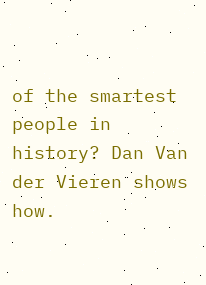of the smartest people in history? Dan Van der Vieren shows how.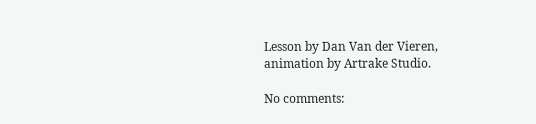Lesson by Dan Van der Vieren, animation by Artrake Studio.

No comments: